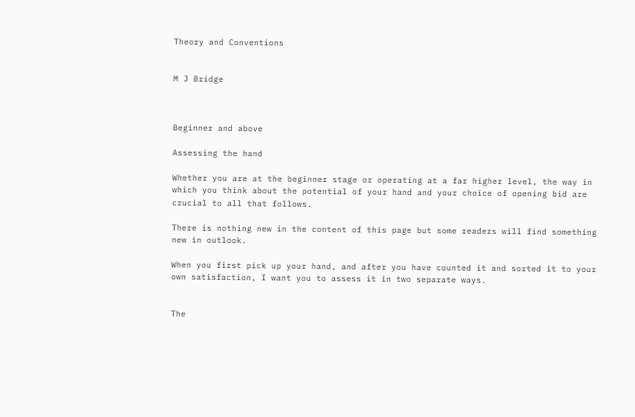Theory and Conventions


M J Bridge



Beginner and above

Assessing the hand

Whether you are at the beginner stage or operating at a far higher level, the way in which you think about the potential of your hand and your choice of opening bid are crucial to all that follows.

There is nothing new in the content of this page but some readers will find something new in outlook.

When you first pick up your hand, and after you have counted it and sorted it to your own satisfaction, I want you to assess it in two separate ways.


The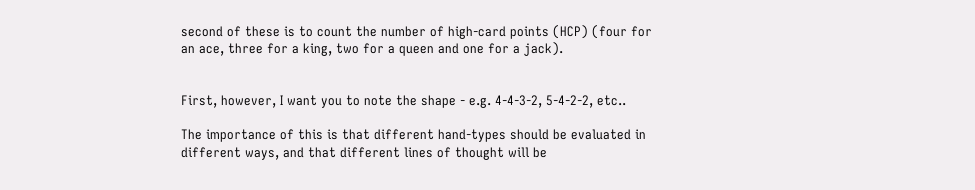second of these is to count the number of high-card points (HCP) (four for an ace, three for a king, two for a queen and one for a jack).


First, however, I want you to note the shape - e.g. 4-4-3-2, 5-4-2-2, etc..

The importance of this is that different hand-types should be evaluated in different ways, and that different lines of thought will be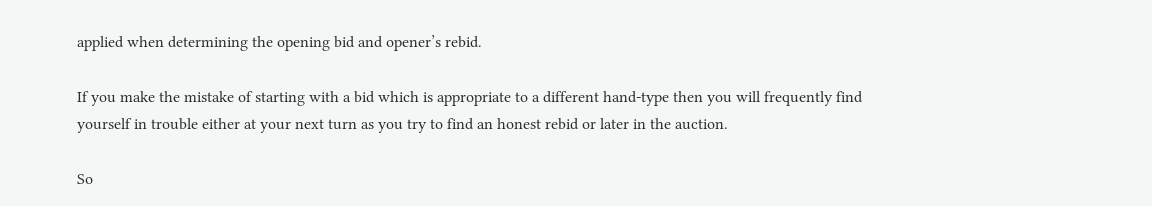applied when determining the opening bid and opener’s rebid.

If you make the mistake of starting with a bid which is appropriate to a different hand-type then you will frequently find yourself in trouble either at your next turn as you try to find an honest rebid or later in the auction.

So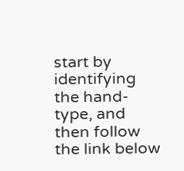start by identifying the hand-type, and then follow the link below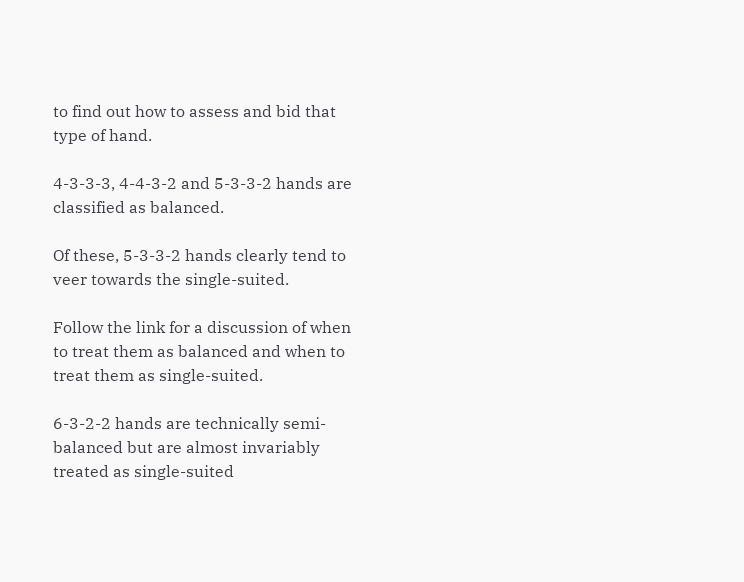to find out how to assess and bid that type of hand.

4-3-3-3, 4-4-3-2 and 5-3-3-2 hands are classified as balanced.

Of these, 5-3-3-2 hands clearly tend to veer towards the single-suited.

Follow the link for a discussion of when to treat them as balanced and when to treat them as single-suited.

6-3-2-2 hands are technically semi-balanced but are almost invariably treated as single-suited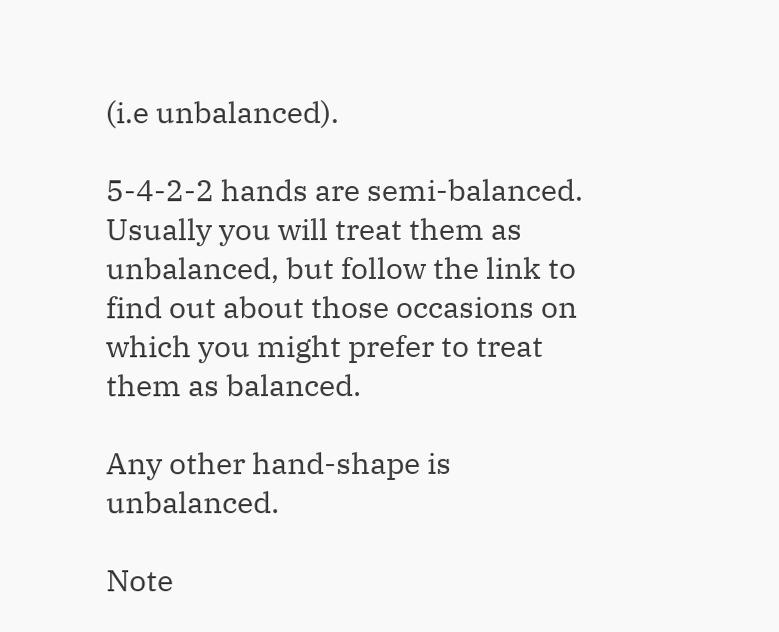(i.e unbalanced).

5-4-2-2 hands are semi-balanced.  Usually you will treat them as unbalanced, but follow the link to find out about those occasions on which you might prefer to treat them as balanced.

Any other hand-shape is unbalanced.

Note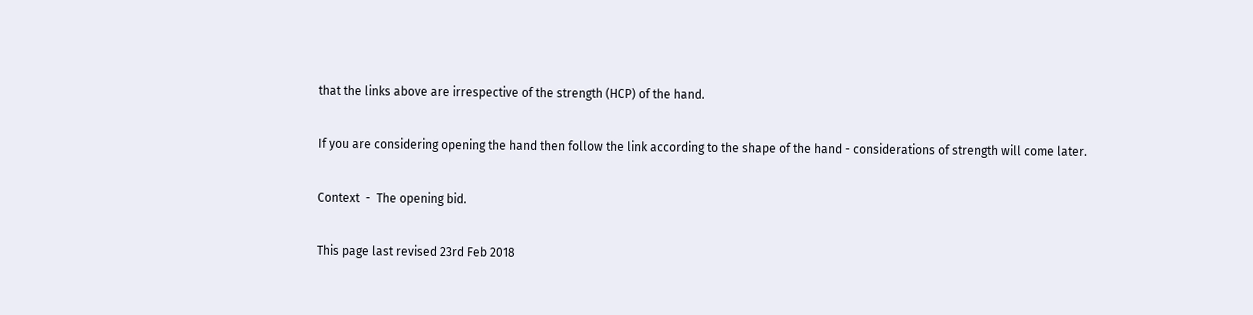that the links above are irrespective of the strength (HCP) of the hand.

If you are considering opening the hand then follow the link according to the shape of the hand - considerations of strength will come later.

Context  -  The opening bid.

This page last revised 23rd Feb 2018